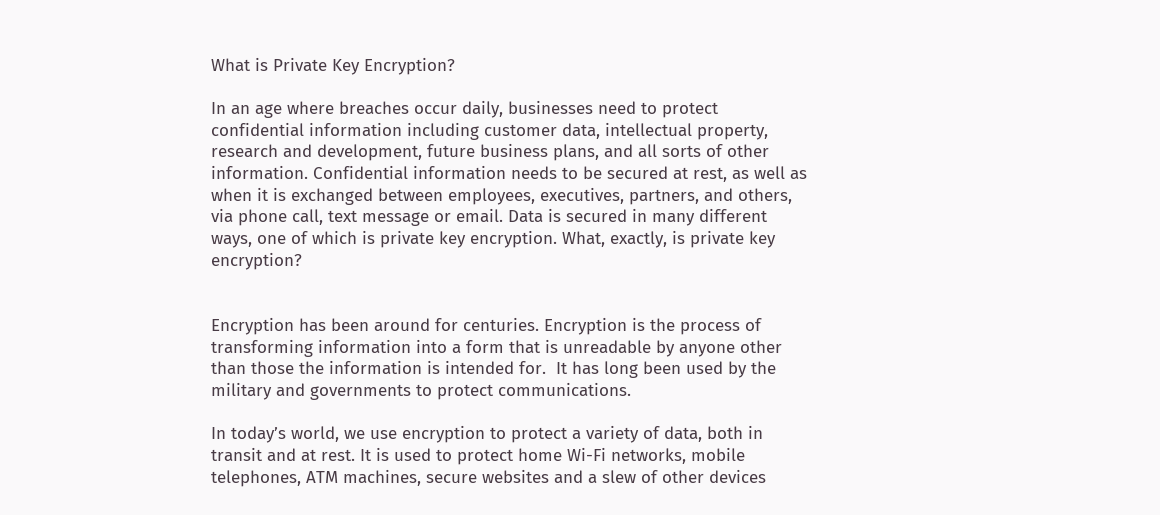What is Private Key Encryption?

In an age where breaches occur daily, businesses need to protect confidential information including customer data, intellectual property, research and development, future business plans, and all sorts of other information. Confidential information needs to be secured at rest, as well as when it is exchanged between employees, executives, partners, and others, via phone call, text message or email. Data is secured in many different ways, one of which is private key encryption. What, exactly, is private key encryption?


Encryption has been around for centuries. Encryption is the process of transforming information into a form that is unreadable by anyone other than those the information is intended for.  It has long been used by the military and governments to protect communications.

In today’s world, we use encryption to protect a variety of data, both in transit and at rest. It is used to protect home Wi-Fi networks, mobile telephones, ATM machines, secure websites and a slew of other devices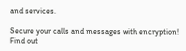and services.

Secure your calls and messages with encryption! Find out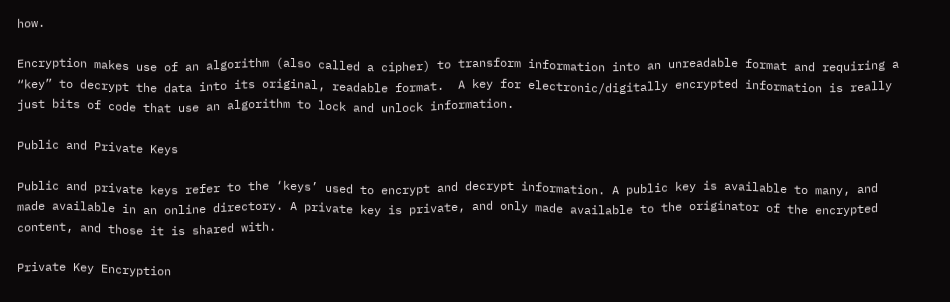how.

Encryption makes use of an algorithm (also called a cipher) to transform information into an unreadable format and requiring a “key” to decrypt the data into its original, readable format.  A key for electronic/digitally encrypted information is really just bits of code that use an algorithm to lock and unlock information.

Public and Private Keys

Public and private keys refer to the ‘keys’ used to encrypt and decrypt information. A public key is available to many, and made available in an online directory. A private key is private, and only made available to the originator of the encrypted content, and those it is shared with.

Private Key Encryption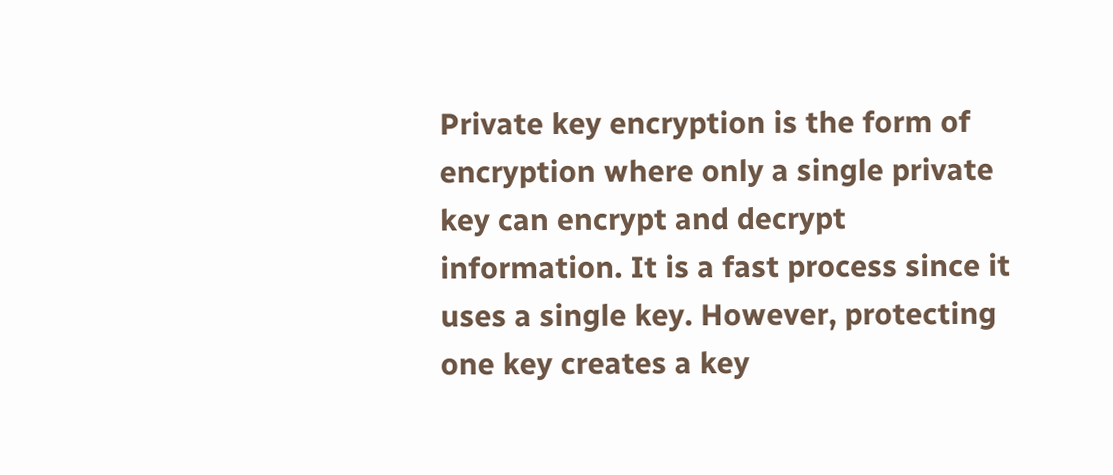Private key encryption is the form of encryption where only a single private key can encrypt and decrypt information. It is a fast process since it uses a single key. However, protecting one key creates a key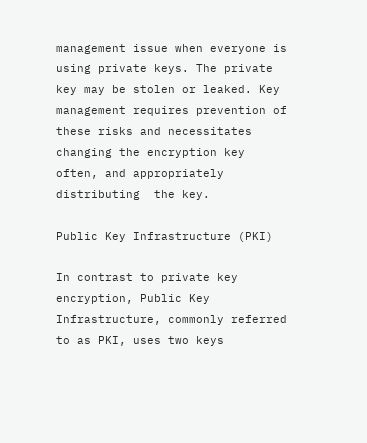management issue when everyone is using private keys. The private key may be stolen or leaked. Key management requires prevention of these risks and necessitates changing the encryption key often, and appropriately distributing  the key.

Public Key Infrastructure (PKI)

In contrast to private key encryption, Public Key Infrastructure, commonly referred to as PKI, uses two keys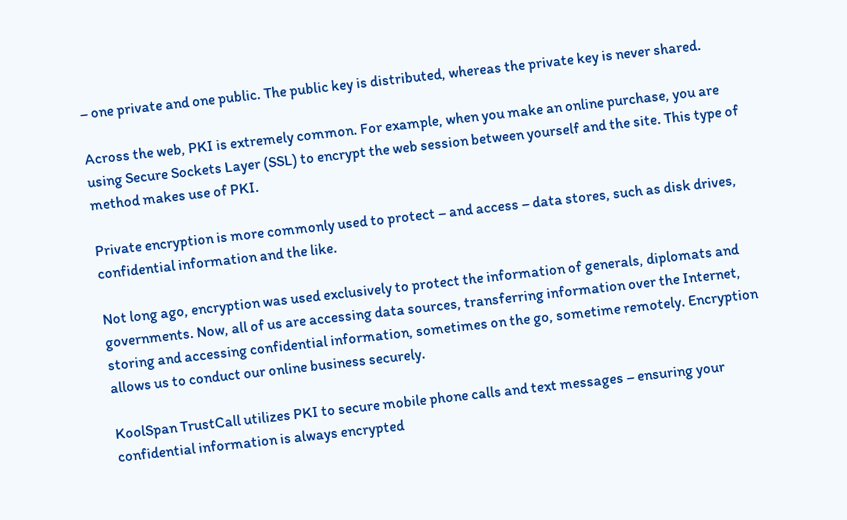– one private and one public. The public key is distributed, whereas the private key is never shared.

Across the web, PKI is extremely common. For example, when you make an online purchase, you are using Secure Sockets Layer (SSL) to encrypt the web session between yourself and the site. This type of method makes use of PKI.

Private encryption is more commonly used to protect – and access – data stores, such as disk drives, confidential information and the like.

Not long ago, encryption was used exclusively to protect the information of generals, diplomats and governments. Now, all of us are accessing data sources, transferring information over the Internet, storing and accessing confidential information, sometimes on the go, sometime remotely. Encryption allows us to conduct our online business securely.

KoolSpan TrustCall utilizes PKI to secure mobile phone calls and text messages – ensuring your confidential information is always encrypted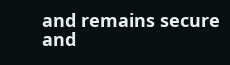and remains secure and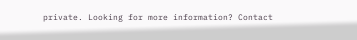private. Looking for more information? Contact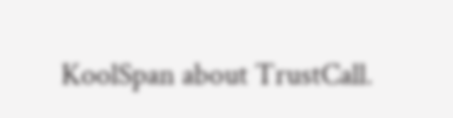KoolSpan about TrustCall.